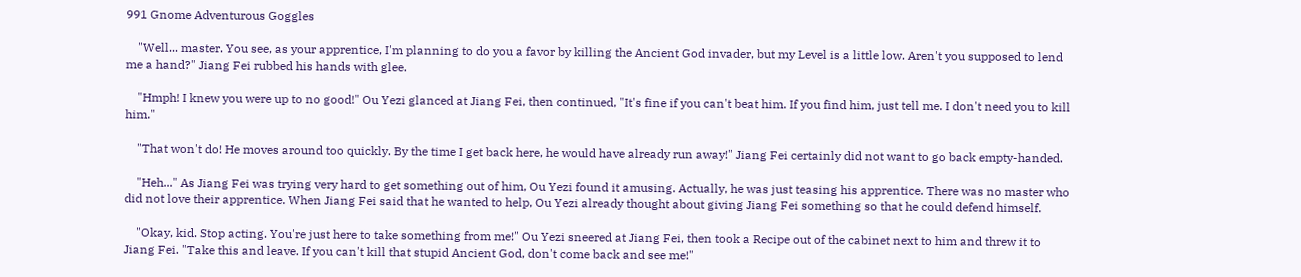991 Gnome Adventurous Goggles

    "Well... master. You see, as your apprentice, I'm planning to do you a favor by killing the Ancient God invader, but my Level is a little low. Aren't you supposed to lend me a hand?" Jiang Fei rubbed his hands with glee.

    "Hmph! I knew you were up to no good!" Ou Yezi glanced at Jiang Fei, then continued, "It's fine if you can't beat him. If you find him, just tell me. I don't need you to kill him."

    "That won't do! He moves around too quickly. By the time I get back here, he would have already run away!" Jiang Fei certainly did not want to go back empty-handed.

    "Heh..." As Jiang Fei was trying very hard to get something out of him, Ou Yezi found it amusing. Actually, he was just teasing his apprentice. There was no master who did not love their apprentice. When Jiang Fei said that he wanted to help, Ou Yezi already thought about giving Jiang Fei something so that he could defend himself.

    "Okay, kid. Stop acting. You're just here to take something from me!" Ou Yezi sneered at Jiang Fei, then took a Recipe out of the cabinet next to him and threw it to Jiang Fei. "Take this and leave. If you can't kill that stupid Ancient God, don't come back and see me!"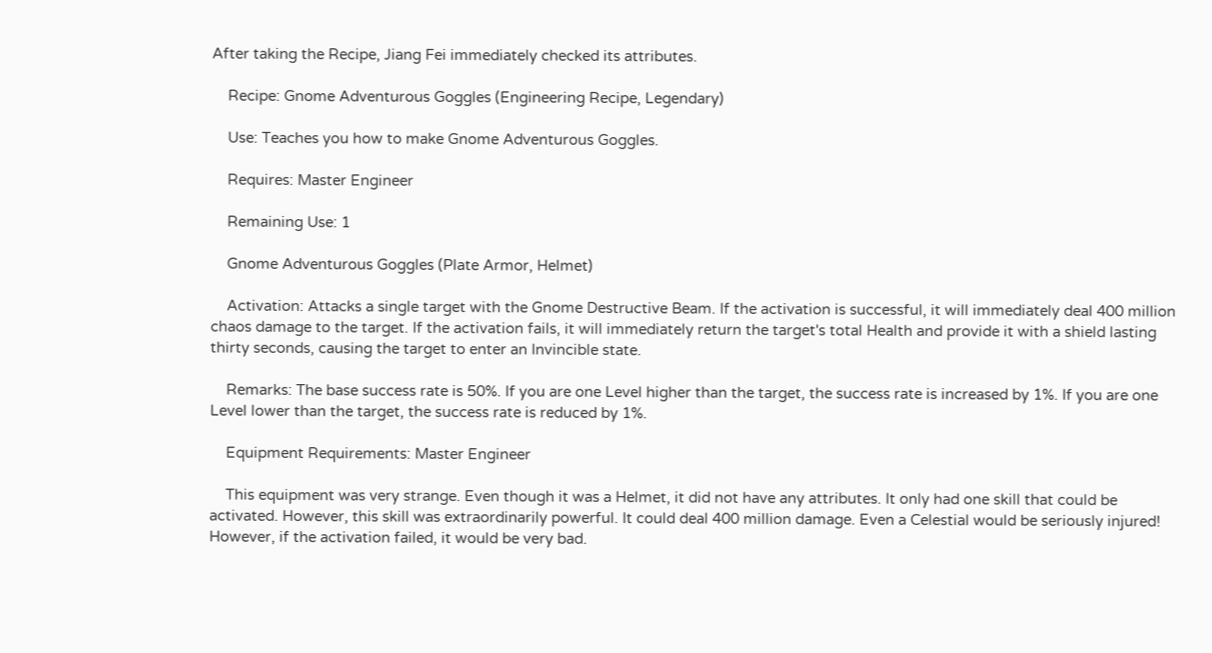After taking the Recipe, Jiang Fei immediately checked its attributes.

    Recipe: Gnome Adventurous Goggles (Engineering Recipe, Legendary)

    Use: Teaches you how to make Gnome Adventurous Goggles.

    Requires: Master Engineer

    Remaining Use: 1

    Gnome Adventurous Goggles (Plate Armor, Helmet)

    Activation: Attacks a single target with the Gnome Destructive Beam. If the activation is successful, it will immediately deal 400 million chaos damage to the target. If the activation fails, it will immediately return the target's total Health and provide it with a shield lasting thirty seconds, causing the target to enter an Invincible state.

    Remarks: The base success rate is 50%. If you are one Level higher than the target, the success rate is increased by 1%. If you are one Level lower than the target, the success rate is reduced by 1%.

    Equipment Requirements: Master Engineer

    This equipment was very strange. Even though it was a Helmet, it did not have any attributes. It only had one skill that could be activated. However, this skill was extraordinarily powerful. It could deal 400 million damage. Even a Celestial would be seriously injured! However, if the activation failed, it would be very bad.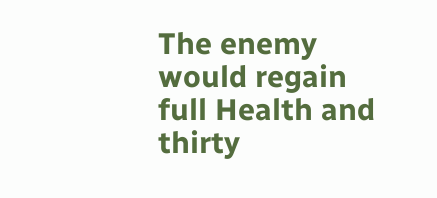The enemy would regain full Health and thirty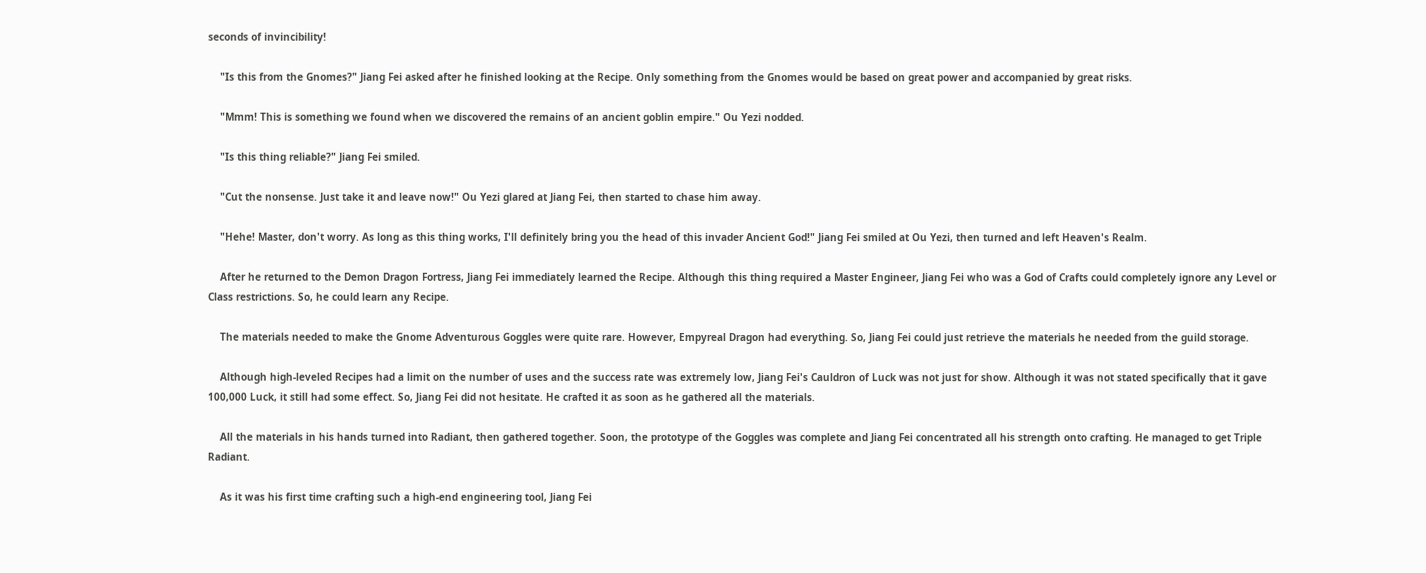seconds of invincibility!

    "Is this from the Gnomes?" Jiang Fei asked after he finished looking at the Recipe. Only something from the Gnomes would be based on great power and accompanied by great risks.

    "Mmm! This is something we found when we discovered the remains of an ancient goblin empire." Ou Yezi nodded.

    "Is this thing reliable?" Jiang Fei smiled.

    "Cut the nonsense. Just take it and leave now!" Ou Yezi glared at Jiang Fei, then started to chase him away.

    "Hehe! Master, don't worry. As long as this thing works, I'll definitely bring you the head of this invader Ancient God!" Jiang Fei smiled at Ou Yezi, then turned and left Heaven's Realm.

    After he returned to the Demon Dragon Fortress, Jiang Fei immediately learned the Recipe. Although this thing required a Master Engineer, Jiang Fei who was a God of Crafts could completely ignore any Level or Class restrictions. So, he could learn any Recipe.

    The materials needed to make the Gnome Adventurous Goggles were quite rare. However, Empyreal Dragon had everything. So, Jiang Fei could just retrieve the materials he needed from the guild storage.

    Although high-leveled Recipes had a limit on the number of uses and the success rate was extremely low, Jiang Fei's Cauldron of Luck was not just for show. Although it was not stated specifically that it gave 100,000 Luck, it still had some effect. So, Jiang Fei did not hesitate. He crafted it as soon as he gathered all the materials.

    All the materials in his hands turned into Radiant, then gathered together. Soon, the prototype of the Goggles was complete and Jiang Fei concentrated all his strength onto crafting. He managed to get Triple Radiant.

    As it was his first time crafting such a high-end engineering tool, Jiang Fei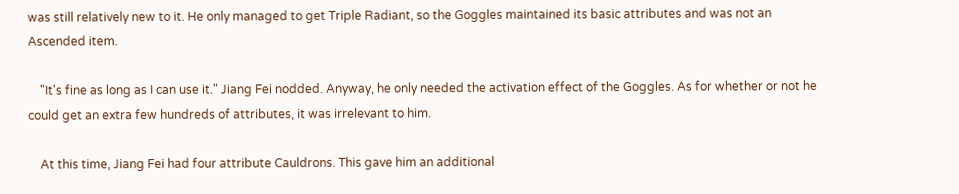was still relatively new to it. He only managed to get Triple Radiant, so the Goggles maintained its basic attributes and was not an Ascended item.

    "It's fine as long as I can use it." Jiang Fei nodded. Anyway, he only needed the activation effect of the Goggles. As for whether or not he could get an extra few hundreds of attributes, it was irrelevant to him.

    At this time, Jiang Fei had four attribute Cauldrons. This gave him an additional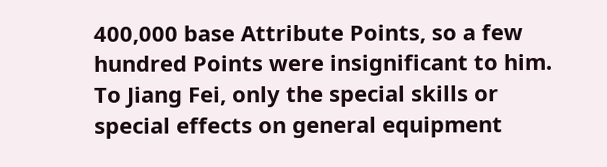400,000 base Attribute Points, so a few hundred Points were insignificant to him. To Jiang Fei, only the special skills or special effects on general equipment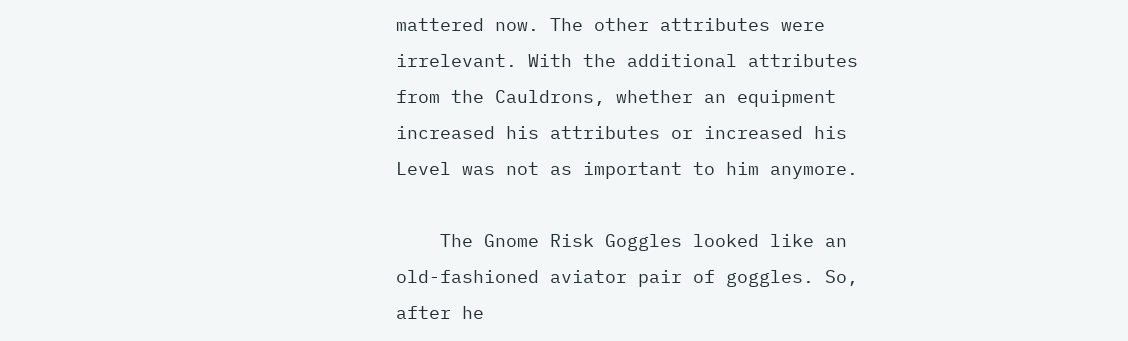mattered now. The other attributes were irrelevant. With the additional attributes from the Cauldrons, whether an equipment increased his attributes or increased his Level was not as important to him anymore.

    The Gnome Risk Goggles looked like an old-fashioned aviator pair of goggles. So, after he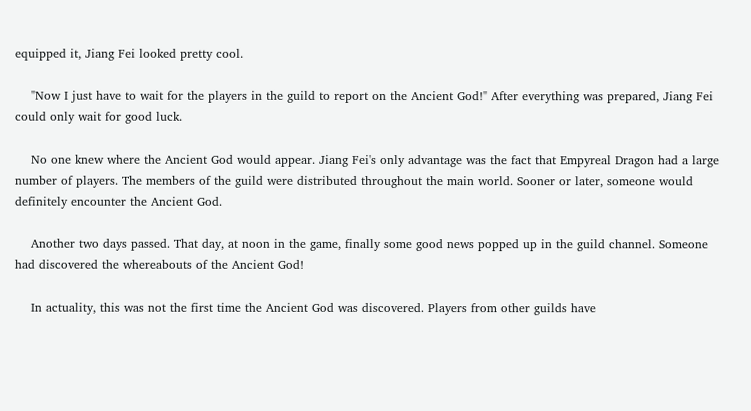equipped it, Jiang Fei looked pretty cool.

    "Now I just have to wait for the players in the guild to report on the Ancient God!" After everything was prepared, Jiang Fei could only wait for good luck.

    No one knew where the Ancient God would appear. Jiang Fei's only advantage was the fact that Empyreal Dragon had a large number of players. The members of the guild were distributed throughout the main world. Sooner or later, someone would definitely encounter the Ancient God.

    Another two days passed. That day, at noon in the game, finally some good news popped up in the guild channel. Someone had discovered the whereabouts of the Ancient God!

    In actuality, this was not the first time the Ancient God was discovered. Players from other guilds have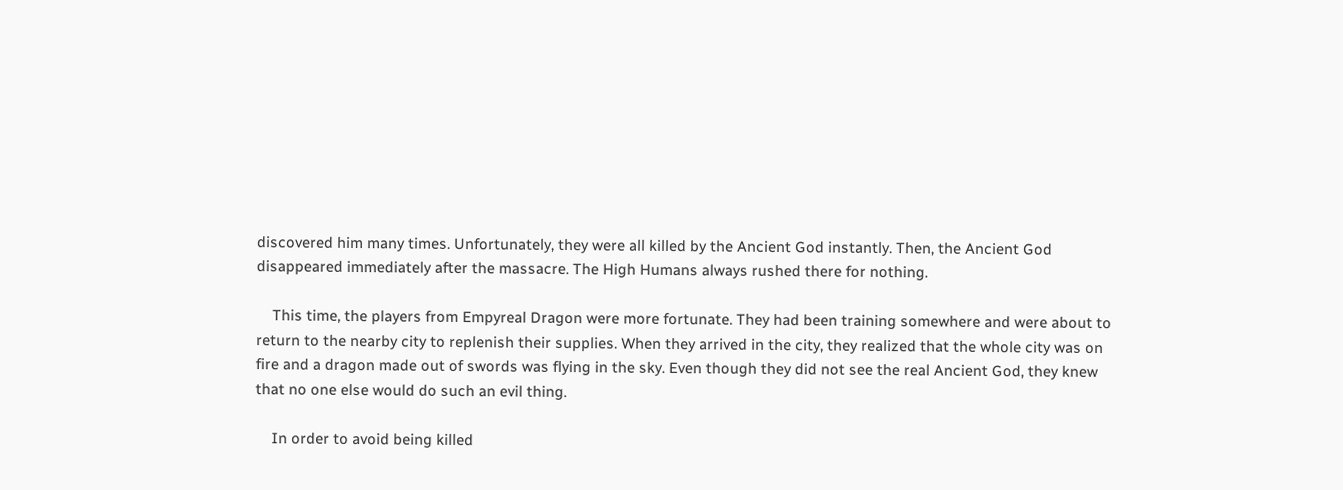discovered him many times. Unfortunately, they were all killed by the Ancient God instantly. Then, the Ancient God disappeared immediately after the massacre. The High Humans always rushed there for nothing.

    This time, the players from Empyreal Dragon were more fortunate. They had been training somewhere and were about to return to the nearby city to replenish their supplies. When they arrived in the city, they realized that the whole city was on fire and a dragon made out of swords was flying in the sky. Even though they did not see the real Ancient God, they knew that no one else would do such an evil thing.

    In order to avoid being killed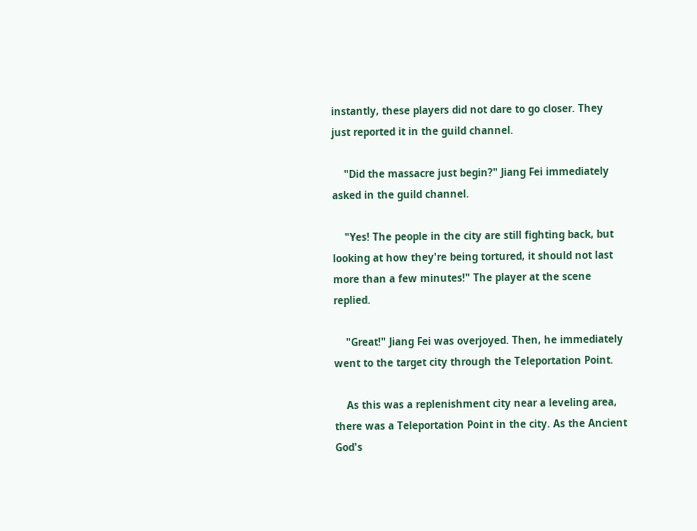instantly, these players did not dare to go closer. They just reported it in the guild channel.

    "Did the massacre just begin?" Jiang Fei immediately asked in the guild channel.

    "Yes! The people in the city are still fighting back, but looking at how they're being tortured, it should not last more than a few minutes!" The player at the scene replied.

    "Great!" Jiang Fei was overjoyed. Then, he immediately went to the target city through the Teleportation Point.

    As this was a replenishment city near a leveling area, there was a Teleportation Point in the city. As the Ancient God's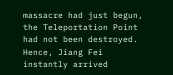massacre had just begun, the Teleportation Point had not been destroyed. Hence, Jiang Fei instantly arrived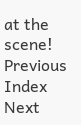at the scene!
Previous Index Next